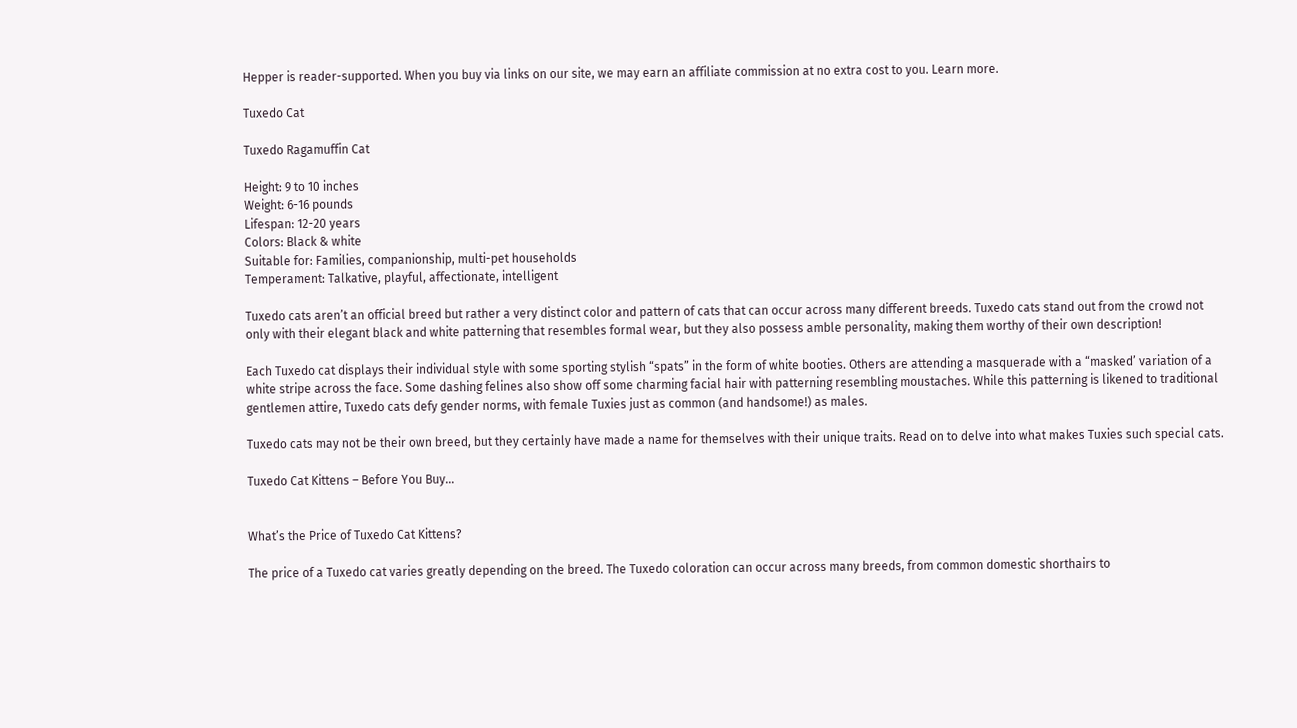Hepper is reader-supported. When you buy via links on our site, we may earn an affiliate commission at no extra cost to you. Learn more.

Tuxedo Cat

Tuxedo Ragamuffin Cat

Height: 9 to 10 inches
Weight: 6-16 pounds
Lifespan: 12-20 years
Colors: Black & white
Suitable for: Families, companionship, multi-pet households
Temperament: Talkative, playful, affectionate, intelligent

Tuxedo cats aren’t an official breed but rather a very distinct color and pattern of cats that can occur across many different breeds. Tuxedo cats stand out from the crowd not only with their elegant black and white patterning that resembles formal wear, but they also possess amble personality, making them worthy of their own description!

Each Tuxedo cat displays their individual style with some sporting stylish “spats” in the form of white booties. Others are attending a masquerade with a “masked’ variation of a white stripe across the face. Some dashing felines also show off some charming facial hair with patterning resembling moustaches. While this patterning is likened to traditional gentlemen attire, Tuxedo cats defy gender norms, with female Tuxies just as common (and handsome!) as males.

Tuxedo cats may not be their own breed, but they certainly have made a name for themselves with their unique traits. Read on to delve into what makes Tuxies such special cats.

Tuxedo Cat Kittens – Before You Buy…


What’s the Price of Tuxedo Cat Kittens?

The price of a Tuxedo cat varies greatly depending on the breed. The Tuxedo coloration can occur across many breeds, from common domestic shorthairs to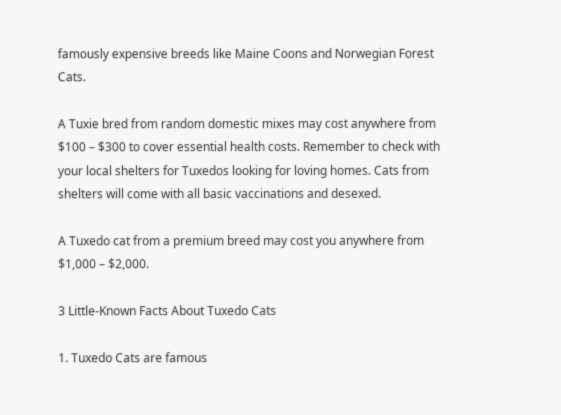famously expensive breeds like Maine Coons and Norwegian Forest Cats.

A Tuxie bred from random domestic mixes may cost anywhere from $100 – $300 to cover essential health costs. Remember to check with your local shelters for Tuxedos looking for loving homes. Cats from shelters will come with all basic vaccinations and desexed.

A Tuxedo cat from a premium breed may cost you anywhere from $1,000 – $2,000.

3 Little-Known Facts About Tuxedo Cats

1. Tuxedo Cats are famous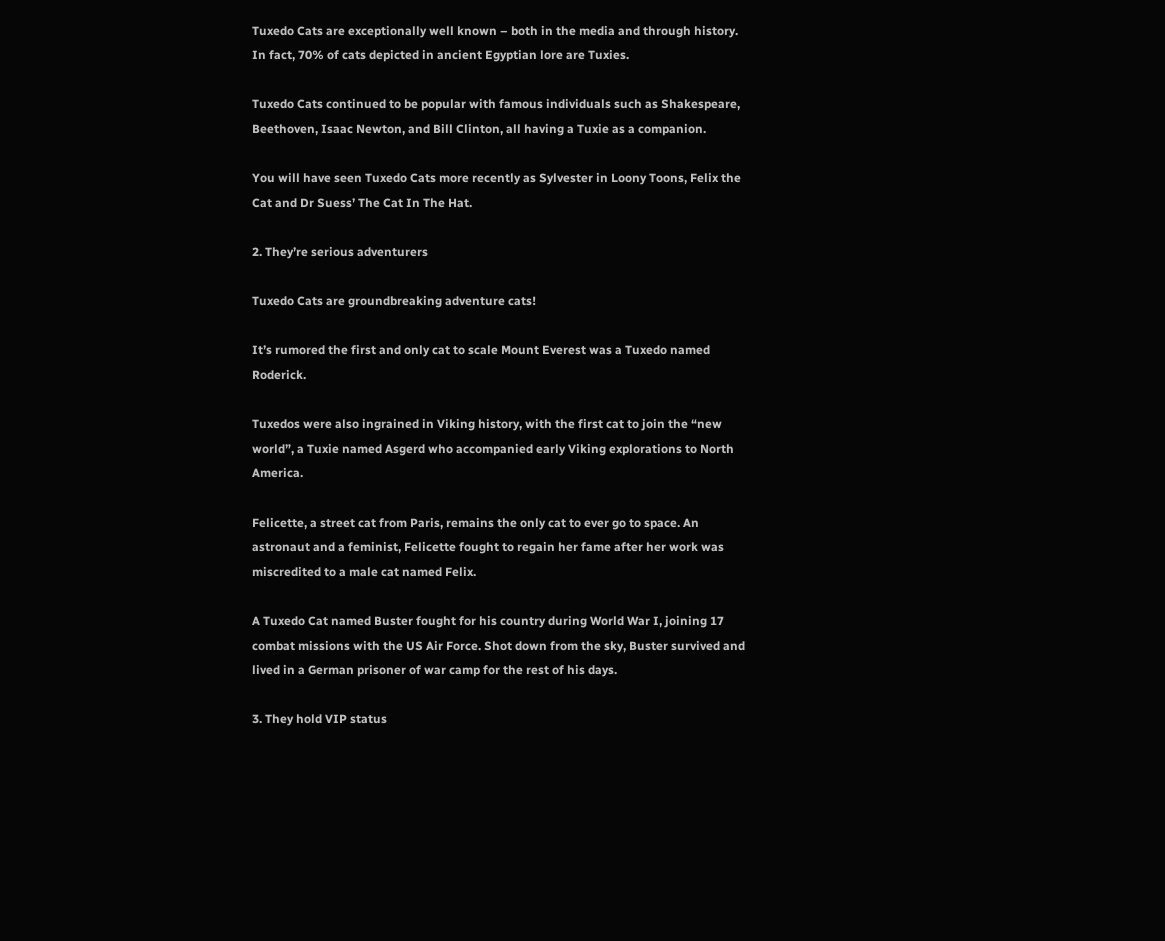Tuxedo Cats are exceptionally well known – both in the media and through history. In fact, 70% of cats depicted in ancient Egyptian lore are Tuxies.

Tuxedo Cats continued to be popular with famous individuals such as Shakespeare, Beethoven, Isaac Newton, and Bill Clinton, all having a Tuxie as a companion.

You will have seen Tuxedo Cats more recently as Sylvester in Loony Toons, Felix the Cat and Dr Suess’ The Cat In The Hat.

2. They’re serious adventurers

Tuxedo Cats are groundbreaking adventure cats!

It’s rumored the first and only cat to scale Mount Everest was a Tuxedo named Roderick.

Tuxedos were also ingrained in Viking history, with the first cat to join the “new world”, a Tuxie named Asgerd who accompanied early Viking explorations to North America.

Felicette, a street cat from Paris, remains the only cat to ever go to space. An astronaut and a feminist, Felicette fought to regain her fame after her work was miscredited to a male cat named Felix.

A Tuxedo Cat named Buster fought for his country during World War I, joining 17 combat missions with the US Air Force. Shot down from the sky, Buster survived and lived in a German prisoner of war camp for the rest of his days.

3. They hold VIP status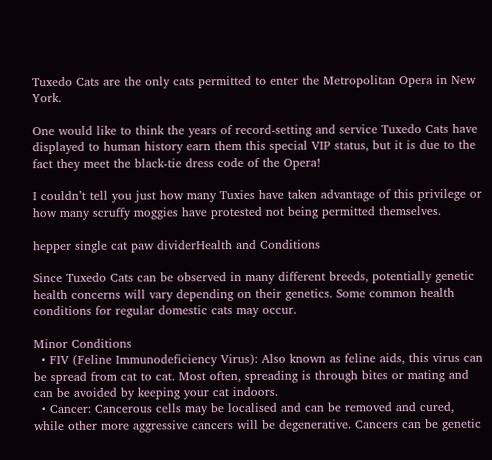Tuxedo Cats are the only cats permitted to enter the Metropolitan Opera in New York.

One would like to think the years of record-setting and service Tuxedo Cats have displayed to human history earn them this special VIP status, but it is due to the fact they meet the black-tie dress code of the Opera!

I couldn’t tell you just how many Tuxies have taken advantage of this privilege or how many scruffy moggies have protested not being permitted themselves.

hepper single cat paw dividerHealth and Conditions

Since Tuxedo Cats can be observed in many different breeds, potentially genetic health concerns will vary depending on their genetics. Some common health conditions for regular domestic cats may occur.

Minor Conditions
  • FIV (Feline Immunodeficiency Virus): Also known as feline aids, this virus can be spread from cat to cat. Most often, spreading is through bites or mating and can be avoided by keeping your cat indoors.
  • Cancer: Cancerous cells may be localised and can be removed and cured, while other more aggressive cancers will be degenerative. Cancers can be genetic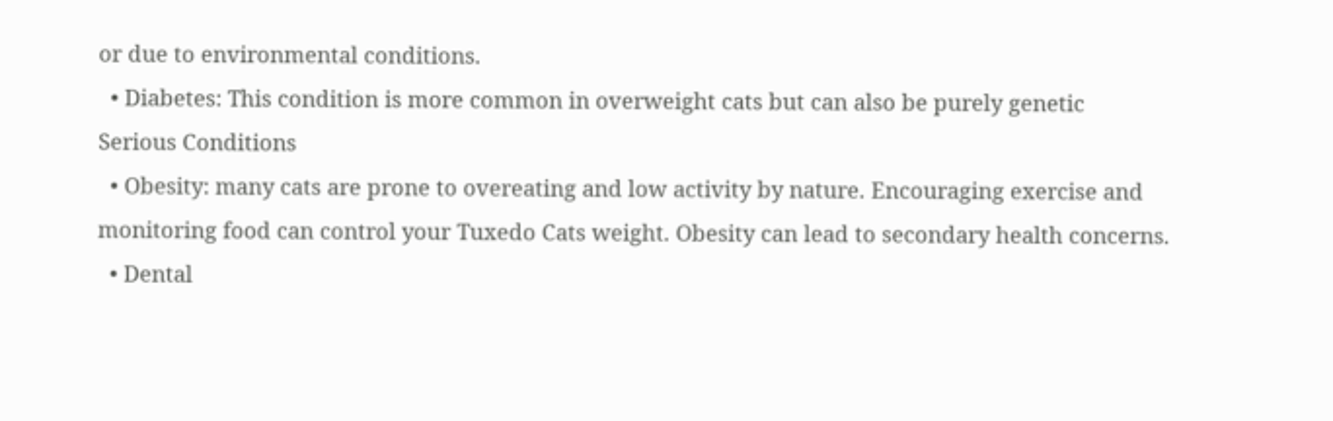or due to environmental conditions.
  • Diabetes: This condition is more common in overweight cats but can also be purely genetic
Serious Conditions
  • Obesity: many cats are prone to overeating and low activity by nature. Encouraging exercise and monitoring food can control your Tuxedo Cats weight. Obesity can lead to secondary health concerns.
  • Dental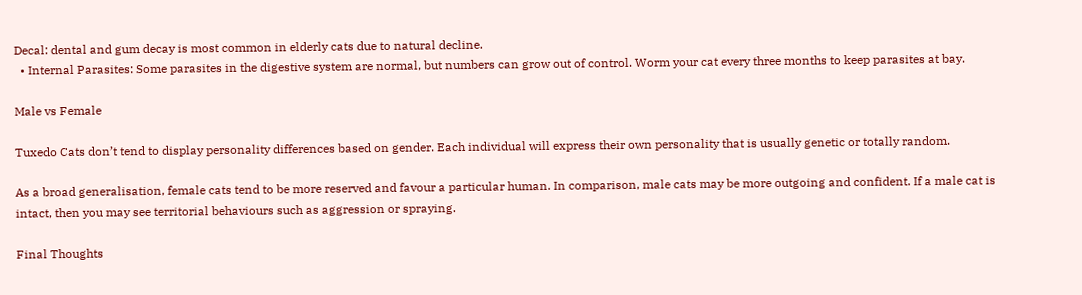Decal: dental and gum decay is most common in elderly cats due to natural decline.
  • Internal Parasites: Some parasites in the digestive system are normal, but numbers can grow out of control. Worm your cat every three months to keep parasites at bay.

Male vs Female

Tuxedo Cats don’t tend to display personality differences based on gender. Each individual will express their own personality that is usually genetic or totally random.

As a broad generalisation, female cats tend to be more reserved and favour a particular human. In comparison, male cats may be more outgoing and confident. If a male cat is intact, then you may see territorial behaviours such as aggression or spraying.

Final Thoughts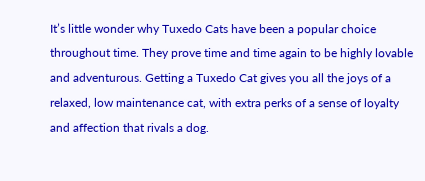It’s little wonder why Tuxedo Cats have been a popular choice throughout time. They prove time and time again to be highly lovable and adventurous. Getting a Tuxedo Cat gives you all the joys of a relaxed, low maintenance cat, with extra perks of a sense of loyalty and affection that rivals a dog.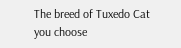The breed of Tuxedo Cat you choose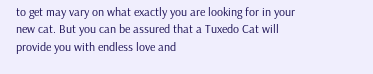to get may vary on what exactly you are looking for in your new cat. But you can be assured that a Tuxedo Cat will provide you with endless love and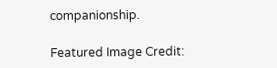companionship.

Featured Image Credit: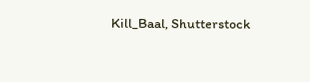Kill_Baal, Shutterstock